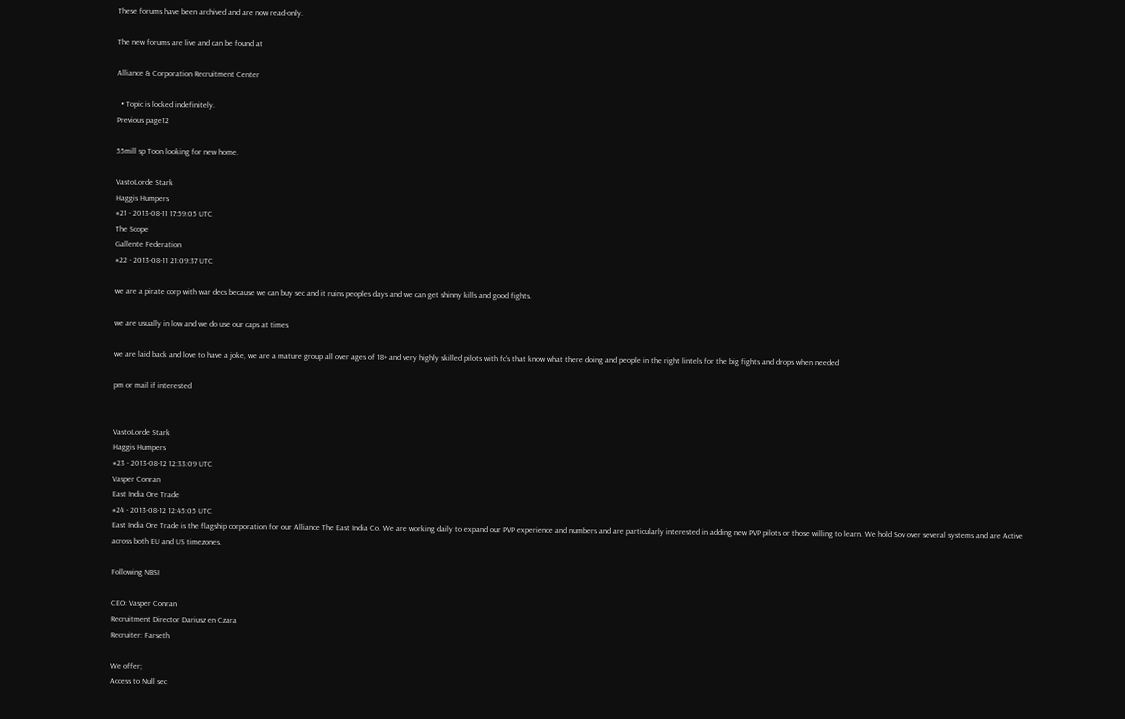These forums have been archived and are now read-only.

The new forums are live and can be found at

Alliance & Corporation Recruitment Center

  • Topic is locked indefinitely.
Previous page12

55mill sp Toon looking for new home.

VastoLorde Stark
Haggis Humpers
#21 - 2013-08-11 17:59:05 UTC
The Scope
Gallente Federation
#22 - 2013-08-11 21:09:37 UTC

we are a pirate corp with war decs because we can buy sec and it ruins peoples days and we can get shinny kills and good fights.

we are usually in low and we do use our caps at times

we are laid back and love to have a joke, we are a mature group all over ages of 18+ and very highly skilled pilots with fc's that know what there doing and people in the right lintels for the big fights and drops when needed

pm or mail if interested


VastoLorde Stark
Haggis Humpers
#23 - 2013-08-12 12:33:09 UTC
Vasper Conran
East India Ore Trade
#24 - 2013-08-12 12:45:05 UTC
East India Ore Trade is the flagship corporation for our Alliance The East India Co. We are working daily to expand our PVP experience and numbers and are particularly interested in adding new PVP pilots or those willing to learn. We hold Sov over several systems and are Active across both EU and US timezones.

Following NBSI

CEO: Vasper Conran
Recruitment Director Dariusz en Czara
Recruiter: Farseth

We offer;
Access to Null sec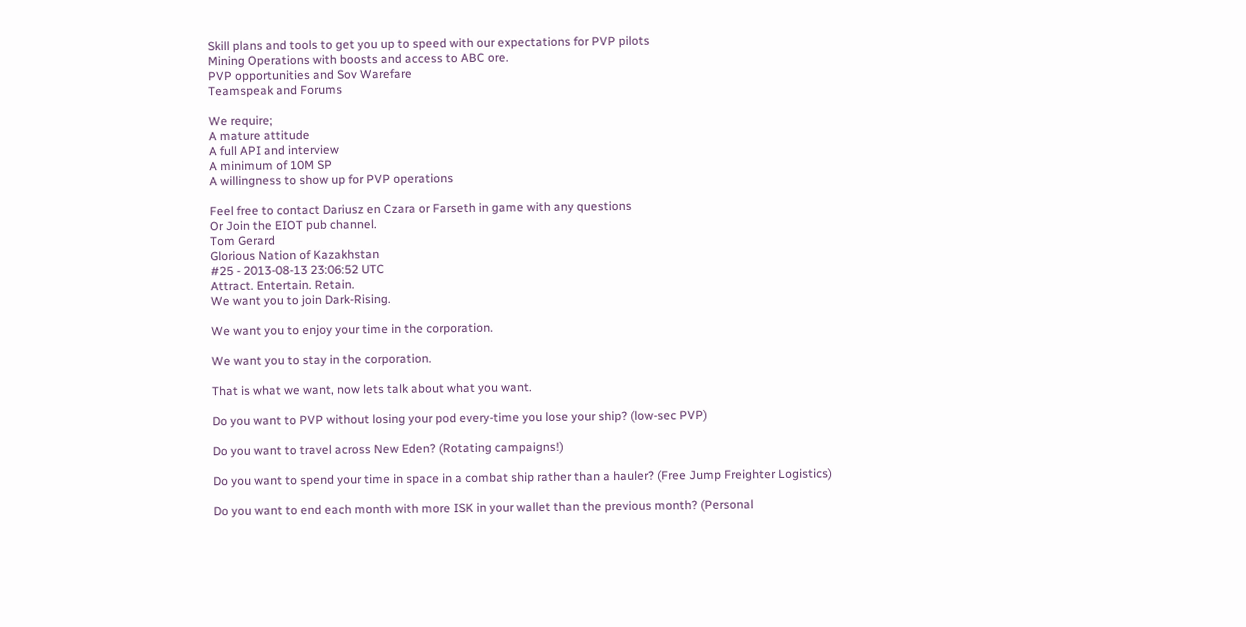Skill plans and tools to get you up to speed with our expectations for PVP pilots
Mining Operations with boosts and access to ABC ore.
PVP opportunities and Sov Warefare
Teamspeak and Forums

We require;
A mature attitude
A full API and interview
A minimum of 10M SP
A willingness to show up for PVP operations

Feel free to contact Dariusz en Czara or Farseth in game with any questions
Or Join the EIOT pub channel.
Tom Gerard
Glorious Nation of Kazakhstan
#25 - 2013-08-13 23:06:52 UTC
Attract. Entertain. Retain.
We want you to join Dark-Rising.

We want you to enjoy your time in the corporation.

We want you to stay in the corporation.

That is what we want, now lets talk about what you want.

Do you want to PVP without losing your pod every-time you lose your ship? (low-sec PVP)

Do you want to travel across New Eden? (Rotating campaigns!)

Do you want to spend your time in space in a combat ship rather than a hauler? (Free Jump Freighter Logistics)

Do you want to end each month with more ISK in your wallet than the previous month? (Personal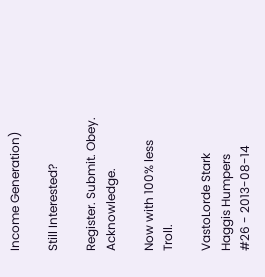Income Generation)

Still Interested?

Register. Submit. Obey. Acknowledge.

Now with 100% less Troll.

VastoLorde Stark
Haggis Humpers
#26 - 2013-08-14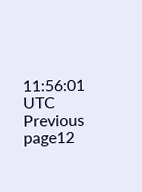11:56:01 UTC
Previous page12